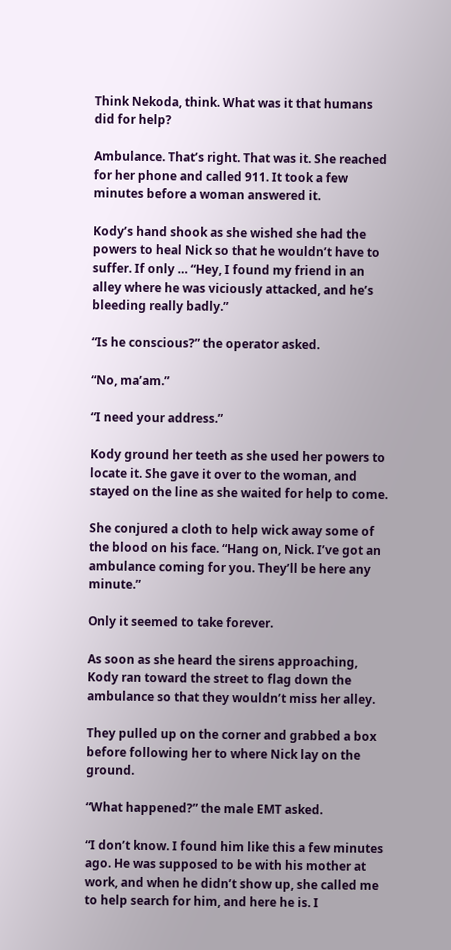Think Nekoda, think. What was it that humans did for help?

Ambulance. That’s right. That was it. She reached for her phone and called 911. It took a few minutes before a woman answered it.

Kody’s hand shook as she wished she had the powers to heal Nick so that he wouldn’t have to suffer. If only … “Hey, I found my friend in an alley where he was viciously attacked, and he’s bleeding really badly.”

“Is he conscious?” the operator asked.

“No, ma’am.”

“I need your address.”

Kody ground her teeth as she used her powers to locate it. She gave it over to the woman, and stayed on the line as she waited for help to come.

She conjured a cloth to help wick away some of the blood on his face. “Hang on, Nick. I’ve got an ambulance coming for you. They’ll be here any minute.”

Only it seemed to take forever.

As soon as she heard the sirens approaching, Kody ran toward the street to flag down the ambulance so that they wouldn’t miss her alley.

They pulled up on the corner and grabbed a box before following her to where Nick lay on the ground.

“What happened?” the male EMT asked.

“I don’t know. I found him like this a few minutes ago. He was supposed to be with his mother at work, and when he didn’t show up, she called me to help search for him, and here he is. I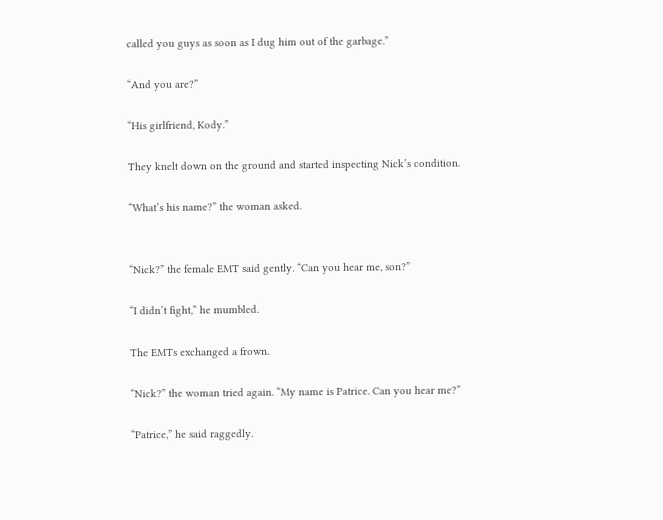called you guys as soon as I dug him out of the garbage.”

“And you are?”

“His girlfriend, Kody.”

They knelt down on the ground and started inspecting Nick’s condition.

“What’s his name?” the woman asked.


“Nick?” the female EMT said gently. “Can you hear me, son?”

“I didn’t fight,” he mumbled.

The EMTs exchanged a frown.

“Nick?” the woman tried again. “My name is Patrice. Can you hear me?”

“Patrice,” he said raggedly.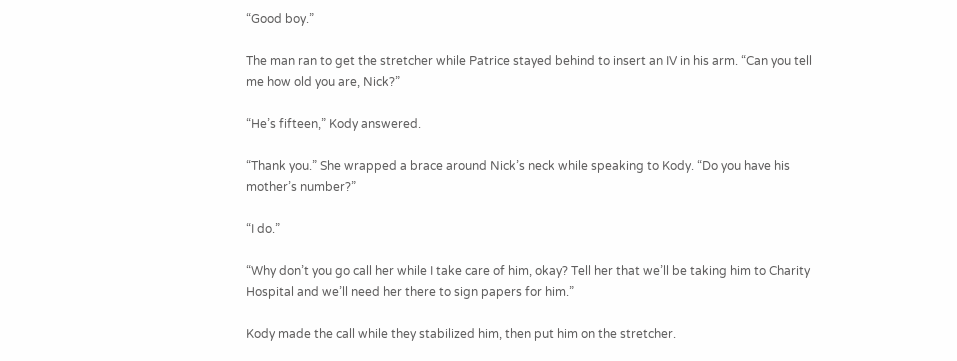“Good boy.”

The man ran to get the stretcher while Patrice stayed behind to insert an IV in his arm. “Can you tell me how old you are, Nick?”

“He’s fifteen,” Kody answered.

“Thank you.” She wrapped a brace around Nick’s neck while speaking to Kody. “Do you have his mother’s number?”

“I do.”

“Why don’t you go call her while I take care of him, okay? Tell her that we’ll be taking him to Charity Hospital and we’ll need her there to sign papers for him.”

Kody made the call while they stabilized him, then put him on the stretcher.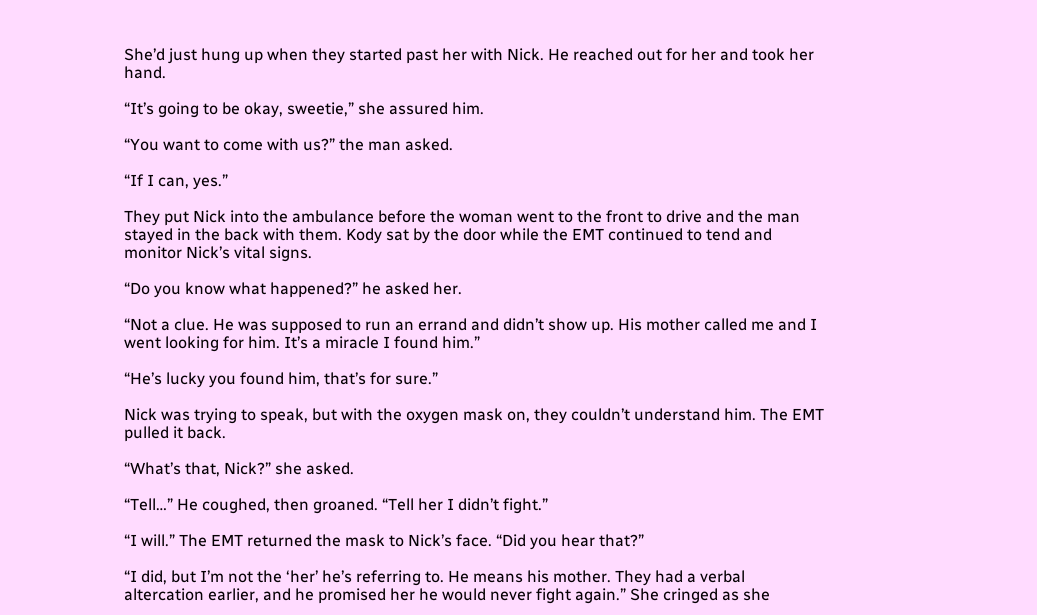She’d just hung up when they started past her with Nick. He reached out for her and took her hand.

“It’s going to be okay, sweetie,” she assured him.

“You want to come with us?” the man asked.

“If I can, yes.”

They put Nick into the ambulance before the woman went to the front to drive and the man stayed in the back with them. Kody sat by the door while the EMT continued to tend and monitor Nick’s vital signs.

“Do you know what happened?” he asked her.

“Not a clue. He was supposed to run an errand and didn’t show up. His mother called me and I went looking for him. It’s a miracle I found him.”

“He’s lucky you found him, that’s for sure.”

Nick was trying to speak, but with the oxygen mask on, they couldn’t understand him. The EMT pulled it back.

“What’s that, Nick?” she asked.

“Tell…” He coughed, then groaned. “Tell her I didn’t fight.”

“I will.” The EMT returned the mask to Nick’s face. “Did you hear that?”

“I did, but I’m not the ‘her’ he’s referring to. He means his mother. They had a verbal altercation earlier, and he promised her he would never fight again.” She cringed as she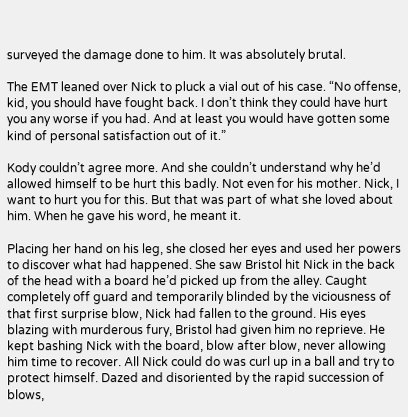surveyed the damage done to him. It was absolutely brutal.

The EMT leaned over Nick to pluck a vial out of his case. “No offense, kid, you should have fought back. I don’t think they could have hurt you any worse if you had. And at least you would have gotten some kind of personal satisfaction out of it.”

Kody couldn’t agree more. And she couldn’t understand why he’d allowed himself to be hurt this badly. Not even for his mother. Nick, I want to hurt you for this. But that was part of what she loved about him. When he gave his word, he meant it.

Placing her hand on his leg, she closed her eyes and used her powers to discover what had happened. She saw Bristol hit Nick in the back of the head with a board he’d picked up from the alley. Caught completely off guard and temporarily blinded by the viciousness of that first surprise blow, Nick had fallen to the ground. His eyes blazing with murderous fury, Bristol had given him no reprieve. He kept bashing Nick with the board, blow after blow, never allowing him time to recover. All Nick could do was curl up in a ball and try to protect himself. Dazed and disoriented by the rapid succession of blows,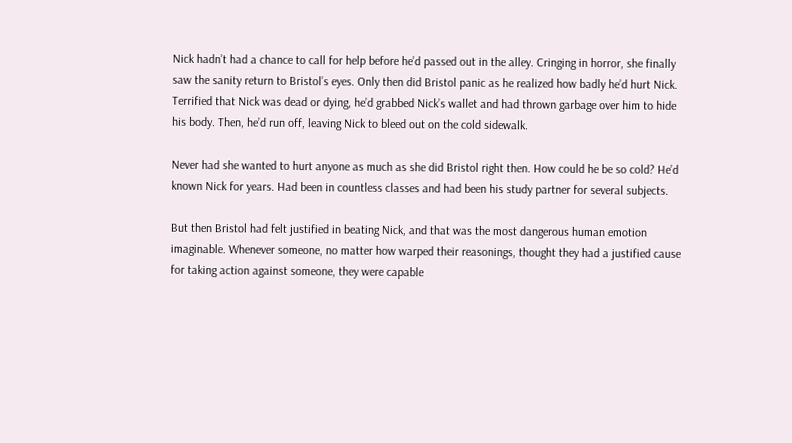Nick hadn’t had a chance to call for help before he’d passed out in the alley. Cringing in horror, she finally saw the sanity return to Bristol’s eyes. Only then did Bristol panic as he realized how badly he’d hurt Nick. Terrified that Nick was dead or dying, he’d grabbed Nick’s wallet and had thrown garbage over him to hide his body. Then, he’d run off, leaving Nick to bleed out on the cold sidewalk.

Never had she wanted to hurt anyone as much as she did Bristol right then. How could he be so cold? He’d known Nick for years. Had been in countless classes and had been his study partner for several subjects.

But then Bristol had felt justified in beating Nick, and that was the most dangerous human emotion imaginable. Whenever someone, no matter how warped their reasonings, thought they had a justified cause for taking action against someone, they were capable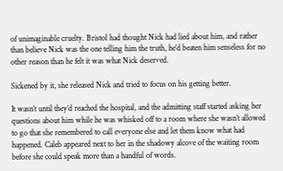of unimaginable cruelty. Bristol had thought Nick had lied about him, and rather than believe Nick was the one telling him the truth, he’d beaten him senseless for no other reason than he felt it was what Nick deserved.

Sickened by it, she released Nick and tried to focus on his getting better.

It wasn’t until they’d reached the hospital, and the admitting staff started asking her questions about him while he was whisked off to a room where she wasn’t allowed to go that she remembered to call everyone else and let them know what had happened. Caleb appeared next to her in the shadowy alcove of the waiting room before she could speak more than a handful of words.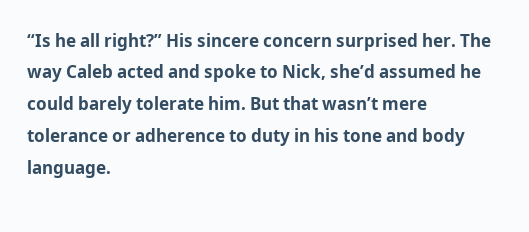“Is he all right?” His sincere concern surprised her. The way Caleb acted and spoke to Nick, she’d assumed he could barely tolerate him. But that wasn’t mere tolerance or adherence to duty in his tone and body language.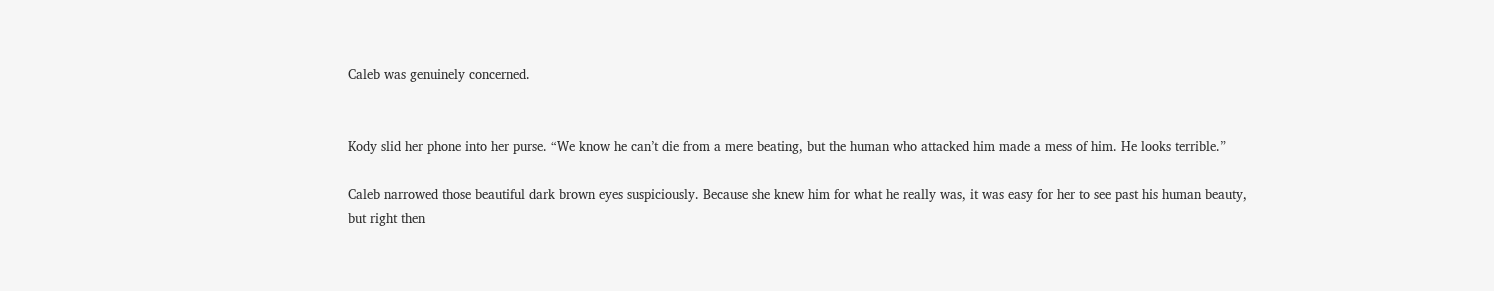Caleb was genuinely concerned.


Kody slid her phone into her purse. “We know he can’t die from a mere beating, but the human who attacked him made a mess of him. He looks terrible.”

Caleb narrowed those beautiful dark brown eyes suspiciously. Because she knew him for what he really was, it was easy for her to see past his human beauty, but right then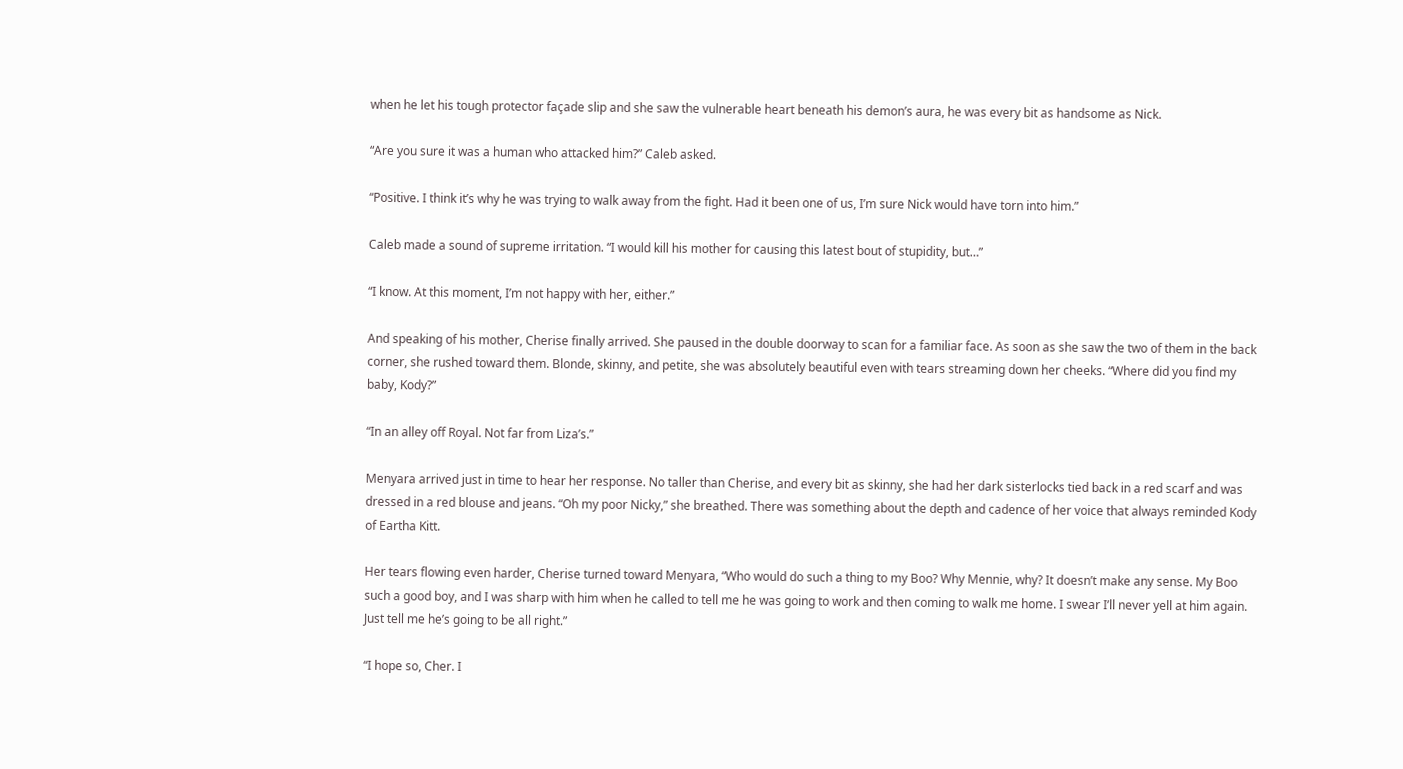when he let his tough protector façade slip and she saw the vulnerable heart beneath his demon’s aura, he was every bit as handsome as Nick.

“Are you sure it was a human who attacked him?” Caleb asked.

“Positive. I think it’s why he was trying to walk away from the fight. Had it been one of us, I’m sure Nick would have torn into him.”

Caleb made a sound of supreme irritation. “I would kill his mother for causing this latest bout of stupidity, but…”

“I know. At this moment, I’m not happy with her, either.”

And speaking of his mother, Cherise finally arrived. She paused in the double doorway to scan for a familiar face. As soon as she saw the two of them in the back corner, she rushed toward them. Blonde, skinny, and petite, she was absolutely beautiful even with tears streaming down her cheeks. “Where did you find my baby, Kody?”

“In an alley off Royal. Not far from Liza’s.”

Menyara arrived just in time to hear her response. No taller than Cherise, and every bit as skinny, she had her dark sisterlocks tied back in a red scarf and was dressed in a red blouse and jeans. “Oh my poor Nicky,” she breathed. There was something about the depth and cadence of her voice that always reminded Kody of Eartha Kitt.

Her tears flowing even harder, Cherise turned toward Menyara, “Who would do such a thing to my Boo? Why Mennie, why? It doesn’t make any sense. My Boo such a good boy, and I was sharp with him when he called to tell me he was going to work and then coming to walk me home. I swear I’ll never yell at him again. Just tell me he’s going to be all right.”

“I hope so, Cher. I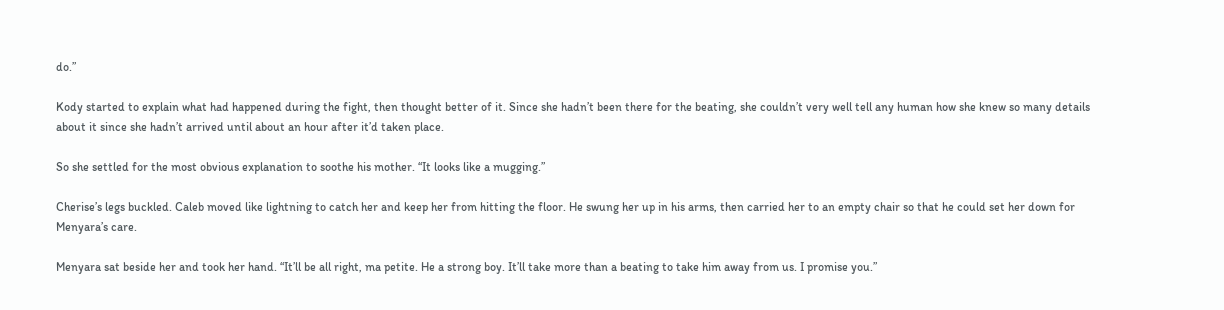do.”

Kody started to explain what had happened during the fight, then thought better of it. Since she hadn’t been there for the beating, she couldn’t very well tell any human how she knew so many details about it since she hadn’t arrived until about an hour after it’d taken place.

So she settled for the most obvious explanation to soothe his mother. “It looks like a mugging.”

Cherise’s legs buckled. Caleb moved like lightning to catch her and keep her from hitting the floor. He swung her up in his arms, then carried her to an empty chair so that he could set her down for Menyara’s care.

Menyara sat beside her and took her hand. “It’ll be all right, ma petite. He a strong boy. It’ll take more than a beating to take him away from us. I promise you.”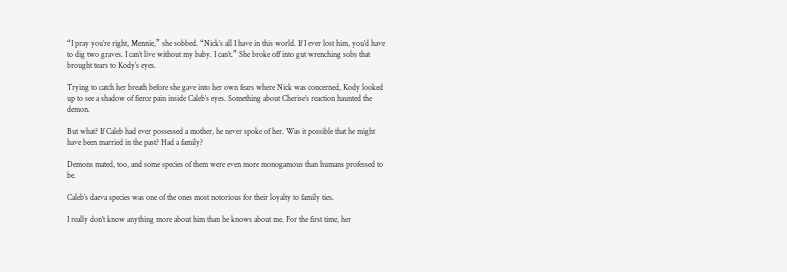“I pray you’re right, Mennie,” she sobbed. “Nick’s all I have in this world. If I ever lost him, you’d have to dig two graves. I can’t live without my baby. I can’t.” She broke off into gut wrenching sobs that brought tears to Kody’s eyes.

Trying to catch her breath before she gave into her own fears where Nick was concerned, Kody looked up to see a shadow of fierce pain inside Caleb’s eyes. Something about Cherise’s reaction haunted the demon.

But what? If Caleb had ever possessed a mother, he never spoke of her. Was it possible that he might have been married in the past? Had a family?

Demons mated, too, and some species of them were even more monogamous than humans professed to be.

Caleb’s daeva species was one of the ones most notorious for their loyalty to family ties.

I really don’t know anything more about him than he knows about me. For the first time, her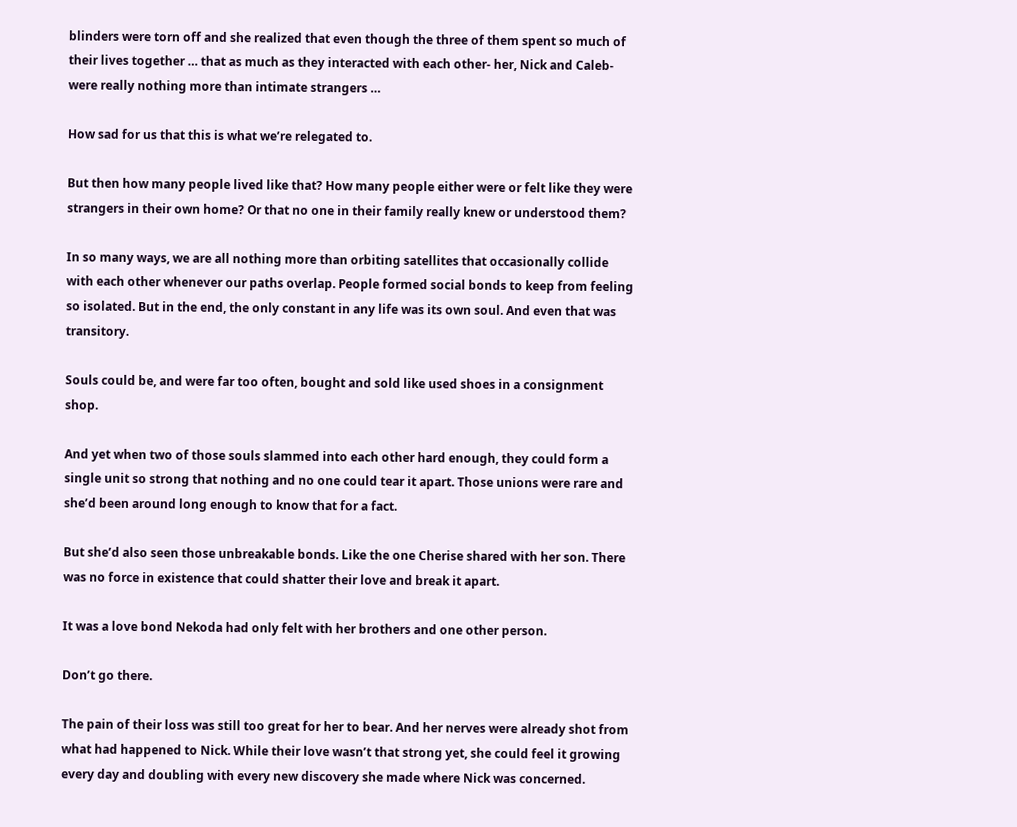blinders were torn off and she realized that even though the three of them spent so much of their lives together … that as much as they interacted with each other- her, Nick and Caleb- were really nothing more than intimate strangers …

How sad for us that this is what we’re relegated to.

But then how many people lived like that? How many people either were or felt like they were strangers in their own home? Or that no one in their family really knew or understood them?

In so many ways, we are all nothing more than orbiting satellites that occasionally collide with each other whenever our paths overlap. People formed social bonds to keep from feeling so isolated. But in the end, the only constant in any life was its own soul. And even that was transitory.

Souls could be, and were far too often, bought and sold like used shoes in a consignment shop.

And yet when two of those souls slammed into each other hard enough, they could form a single unit so strong that nothing and no one could tear it apart. Those unions were rare and she’d been around long enough to know that for a fact.

But she’d also seen those unbreakable bonds. Like the one Cherise shared with her son. There was no force in existence that could shatter their love and break it apart.

It was a love bond Nekoda had only felt with her brothers and one other person.

Don’t go there.

The pain of their loss was still too great for her to bear. And her nerves were already shot from what had happened to Nick. While their love wasn’t that strong yet, she could feel it growing every day and doubling with every new discovery she made where Nick was concerned.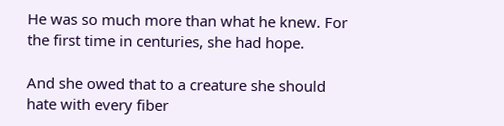He was so much more than what he knew. For the first time in centuries, she had hope.

And she owed that to a creature she should hate with every fiber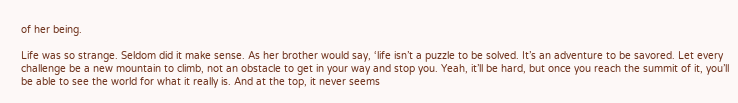of her being.

Life was so strange. Seldom did it make sense. As her brother would say, ‘life isn’t a puzzle to be solved. It’s an adventure to be savored. Let every challenge be a new mountain to climb, not an obstacle to get in your way and stop you. Yeah, it’ll be hard, but once you reach the summit of it, you’ll be able to see the world for what it really is. And at the top, it never seems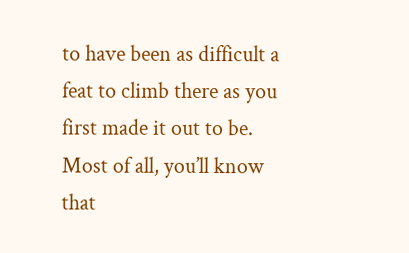to have been as difficult a feat to climb there as you first made it out to be. Most of all, you’ll know that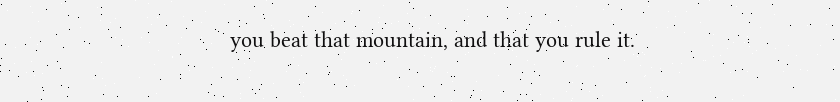you beat that mountain, and that you rule it.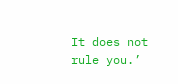It does not rule you.’